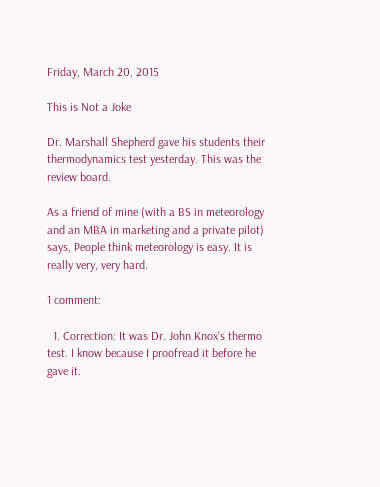Friday, March 20, 2015

This is Not a Joke

Dr. Marshall Shepherd gave his students their thermodynamics test yesterday. This was the review board.

As a friend of mine (with a BS in meteorology and an MBA in marketing and a private pilot) says, People think meteorology is easy. It is really very, very hard.

1 comment:

  1. Correction: It was Dr. John Knox's thermo test. I know because I proofread it before he gave it.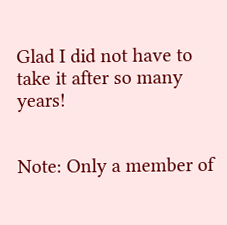Glad I did not have to take it after so many years!


Note: Only a member of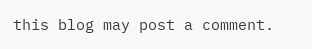this blog may post a comment.